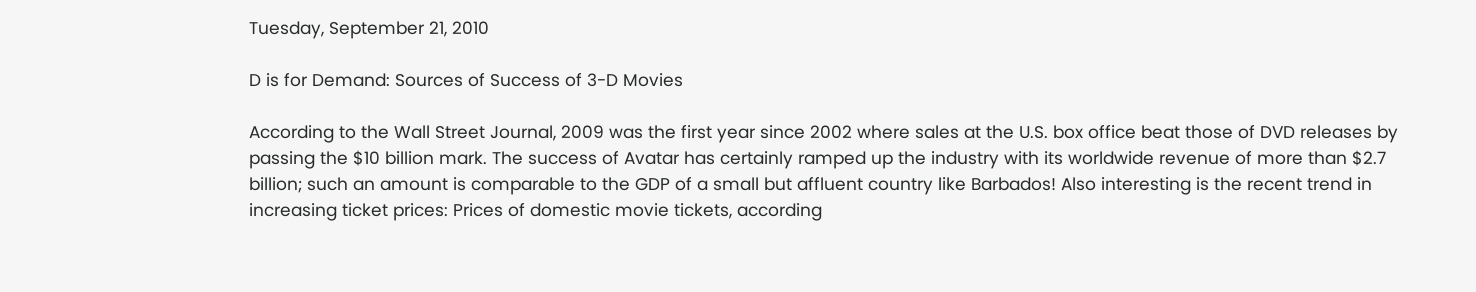Tuesday, September 21, 2010

D is for Demand: Sources of Success of 3-D Movies

According to the Wall Street Journal, 2009 was the first year since 2002 where sales at the U.S. box office beat those of DVD releases by passing the $10 billion mark. The success of Avatar has certainly ramped up the industry with its worldwide revenue of more than $2.7 billion; such an amount is comparable to the GDP of a small but affluent country like Barbados! Also interesting is the recent trend in increasing ticket prices: Prices of domestic movie tickets, according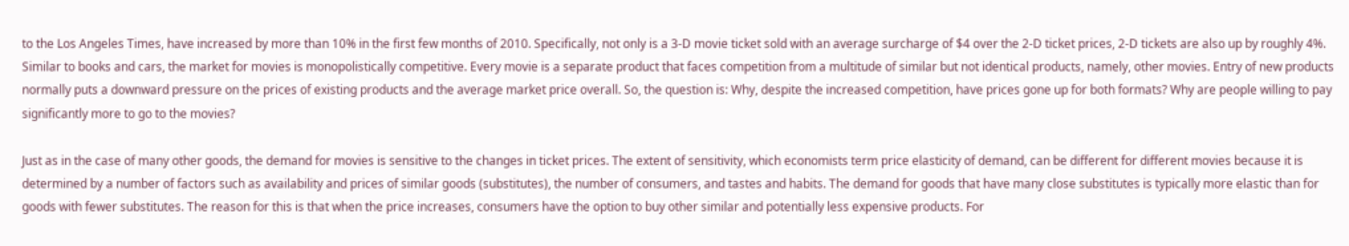to the Los Angeles Times, have increased by more than 10% in the first few months of 2010. Specifically, not only is a 3-D movie ticket sold with an average surcharge of $4 over the 2-D ticket prices, 2-D tickets are also up by roughly 4%. Similar to books and cars, the market for movies is monopolistically competitive. Every movie is a separate product that faces competition from a multitude of similar but not identical products, namely, other movies. Entry of new products normally puts a downward pressure on the prices of existing products and the average market price overall. So, the question is: Why, despite the increased competition, have prices gone up for both formats? Why are people willing to pay significantly more to go to the movies?

Just as in the case of many other goods, the demand for movies is sensitive to the changes in ticket prices. The extent of sensitivity, which economists term price elasticity of demand, can be different for different movies because it is determined by a number of factors such as availability and prices of similar goods (substitutes), the number of consumers, and tastes and habits. The demand for goods that have many close substitutes is typically more elastic than for goods with fewer substitutes. The reason for this is that when the price increases, consumers have the option to buy other similar and potentially less expensive products. For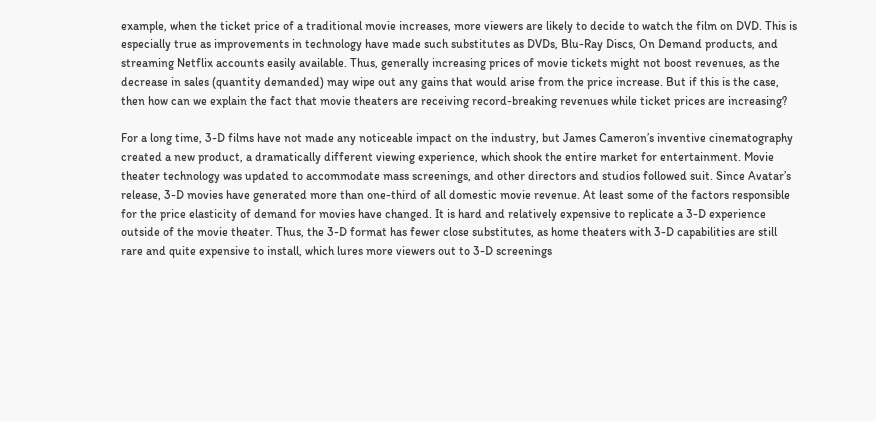example, when the ticket price of a traditional movie increases, more viewers are likely to decide to watch the film on DVD. This is especially true as improvements in technology have made such substitutes as DVDs, Blu-Ray Discs, On Demand products, and streaming Netflix accounts easily available. Thus, generally increasing prices of movie tickets might not boost revenues, as the decrease in sales (quantity demanded) may wipe out any gains that would arise from the price increase. But if this is the case, then how can we explain the fact that movie theaters are receiving record-breaking revenues while ticket prices are increasing?

For a long time, 3-D films have not made any noticeable impact on the industry, but James Cameron’s inventive cinematography created a new product, a dramatically different viewing experience, which shook the entire market for entertainment. Movie theater technology was updated to accommodate mass screenings, and other directors and studios followed suit. Since Avatar’s release, 3-D movies have generated more than one-third of all domestic movie revenue. At least some of the factors responsible for the price elasticity of demand for movies have changed. It is hard and relatively expensive to replicate a 3-D experience outside of the movie theater. Thus, the 3-D format has fewer close substitutes, as home theaters with 3-D capabilities are still rare and quite expensive to install, which lures more viewers out to 3-D screenings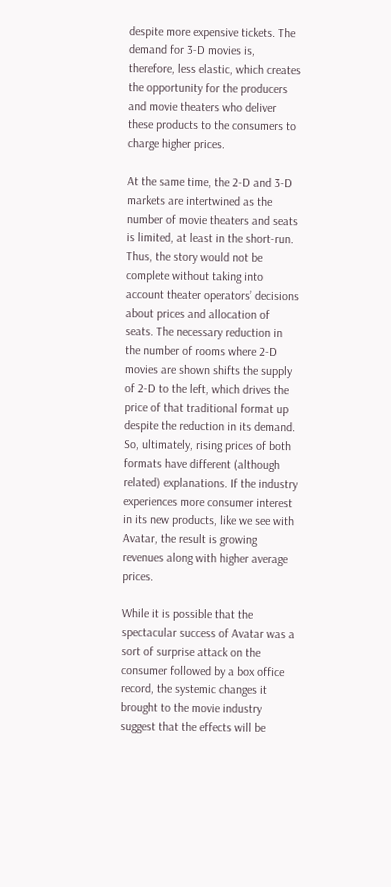despite more expensive tickets. The demand for 3-D movies is, therefore, less elastic, which creates the opportunity for the producers and movie theaters who deliver these products to the consumers to charge higher prices.

At the same time, the 2-D and 3-D markets are intertwined as the number of movie theaters and seats is limited, at least in the short-run. Thus, the story would not be complete without taking into account theater operators’ decisions about prices and allocation of seats. The necessary reduction in the number of rooms where 2-D movies are shown shifts the supply of 2-D to the left, which drives the price of that traditional format up despite the reduction in its demand. So, ultimately, rising prices of both formats have different (although related) explanations. If the industry experiences more consumer interest in its new products, like we see with Avatar, the result is growing revenues along with higher average prices.

While it is possible that the spectacular success of Avatar was a sort of surprise attack on the consumer followed by a box office record, the systemic changes it brought to the movie industry suggest that the effects will be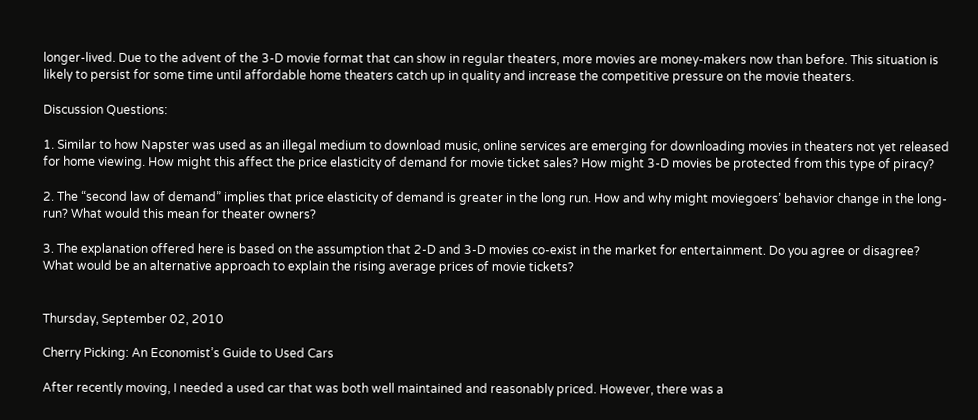longer-lived. Due to the advent of the 3-D movie format that can show in regular theaters, more movies are money-makers now than before. This situation is likely to persist for some time until affordable home theaters catch up in quality and increase the competitive pressure on the movie theaters.

Discussion Questions:

1. Similar to how Napster was used as an illegal medium to download music, online services are emerging for downloading movies in theaters not yet released for home viewing. How might this affect the price elasticity of demand for movie ticket sales? How might 3-D movies be protected from this type of piracy?

2. The “second law of demand” implies that price elasticity of demand is greater in the long run. How and why might moviegoers’ behavior change in the long-run? What would this mean for theater owners?

3. The explanation offered here is based on the assumption that 2-D and 3-D movies co-exist in the market for entertainment. Do you agree or disagree? What would be an alternative approach to explain the rising average prices of movie tickets?


Thursday, September 02, 2010

Cherry Picking: An Economist’s Guide to Used Cars

After recently moving, I needed a used car that was both well maintained and reasonably priced. However, there was a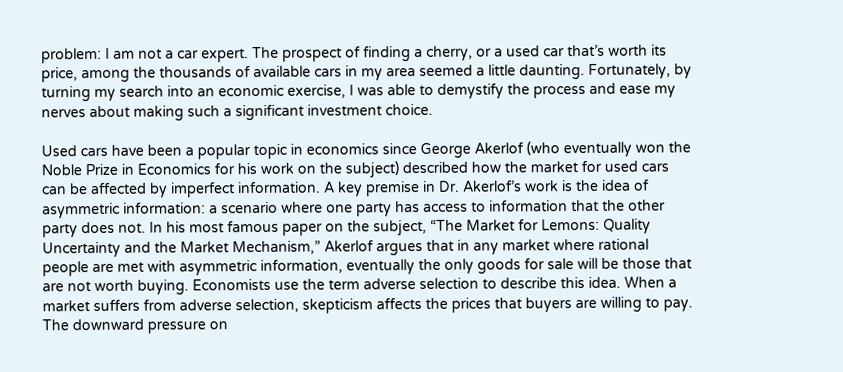problem: I am not a car expert. The prospect of finding a cherry, or a used car that’s worth its price, among the thousands of available cars in my area seemed a little daunting. Fortunately, by turning my search into an economic exercise, I was able to demystify the process and ease my nerves about making such a significant investment choice.

Used cars have been a popular topic in economics since George Akerlof (who eventually won the Noble Prize in Economics for his work on the subject) described how the market for used cars can be affected by imperfect information. A key premise in Dr. Akerlof’s work is the idea of asymmetric information: a scenario where one party has access to information that the other party does not. In his most famous paper on the subject, “The Market for Lemons: Quality Uncertainty and the Market Mechanism,” Akerlof argues that in any market where rational people are met with asymmetric information, eventually the only goods for sale will be those that are not worth buying. Economists use the term adverse selection to describe this idea. When a market suffers from adverse selection, skepticism affects the prices that buyers are willing to pay. The downward pressure on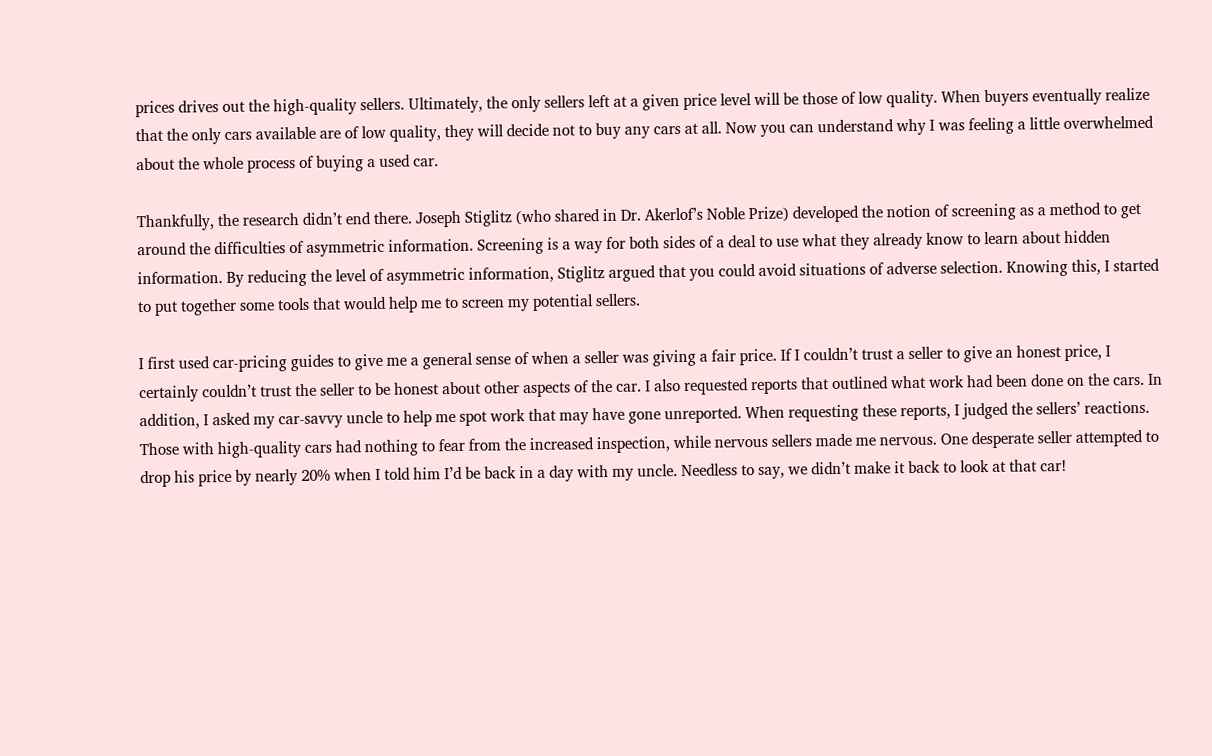prices drives out the high-quality sellers. Ultimately, the only sellers left at a given price level will be those of low quality. When buyers eventually realize that the only cars available are of low quality, they will decide not to buy any cars at all. Now you can understand why I was feeling a little overwhelmed about the whole process of buying a used car.

Thankfully, the research didn’t end there. Joseph Stiglitz (who shared in Dr. Akerlof’s Noble Prize) developed the notion of screening as a method to get around the difficulties of asymmetric information. Screening is a way for both sides of a deal to use what they already know to learn about hidden information. By reducing the level of asymmetric information, Stiglitz argued that you could avoid situations of adverse selection. Knowing this, I started to put together some tools that would help me to screen my potential sellers.

I first used car-pricing guides to give me a general sense of when a seller was giving a fair price. If I couldn’t trust a seller to give an honest price, I certainly couldn’t trust the seller to be honest about other aspects of the car. I also requested reports that outlined what work had been done on the cars. In addition, I asked my car-savvy uncle to help me spot work that may have gone unreported. When requesting these reports, I judged the sellers’ reactions. Those with high-quality cars had nothing to fear from the increased inspection, while nervous sellers made me nervous. One desperate seller attempted to drop his price by nearly 20% when I told him I’d be back in a day with my uncle. Needless to say, we didn’t make it back to look at that car!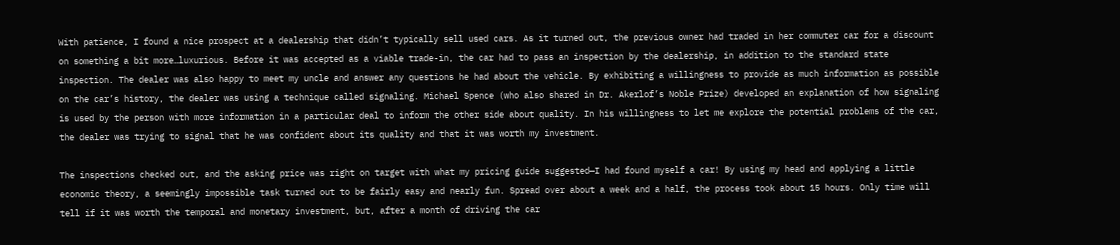With patience, I found a nice prospect at a dealership that didn’t typically sell used cars. As it turned out, the previous owner had traded in her commuter car for a discount on something a bit more…luxurious. Before it was accepted as a viable trade-in, the car had to pass an inspection by the dealership, in addition to the standard state inspection. The dealer was also happy to meet my uncle and answer any questions he had about the vehicle. By exhibiting a willingness to provide as much information as possible on the car’s history, the dealer was using a technique called signaling. Michael Spence (who also shared in Dr. Akerlof’s Noble Prize) developed an explanation of how signaling is used by the person with more information in a particular deal to inform the other side about quality. In his willingness to let me explore the potential problems of the car, the dealer was trying to signal that he was confident about its quality and that it was worth my investment.

The inspections checked out, and the asking price was right on target with what my pricing guide suggested—I had found myself a car! By using my head and applying a little economic theory, a seemingly impossible task turned out to be fairly easy and nearly fun. Spread over about a week and a half, the process took about 15 hours. Only time will tell if it was worth the temporal and monetary investment, but, after a month of driving the car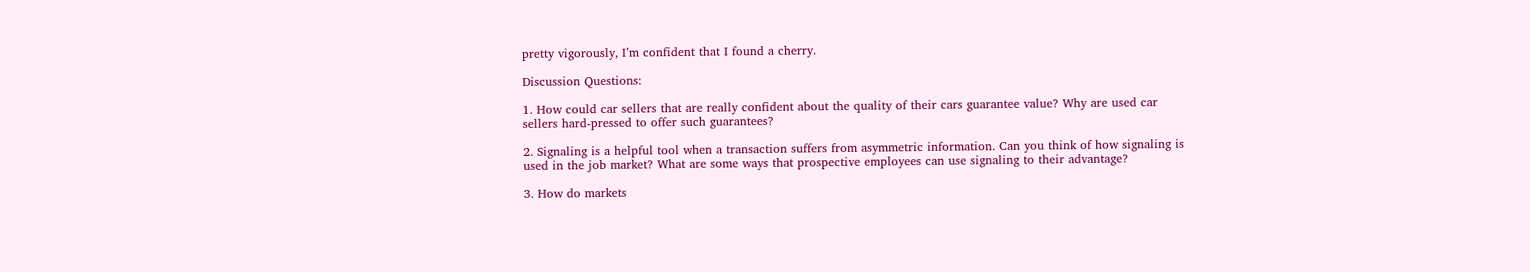pretty vigorously, I’m confident that I found a cherry.

Discussion Questions:

1. How could car sellers that are really confident about the quality of their cars guarantee value? Why are used car sellers hard-pressed to offer such guarantees?

2. Signaling is a helpful tool when a transaction suffers from asymmetric information. Can you think of how signaling is used in the job market? What are some ways that prospective employees can use signaling to their advantage?

3. How do markets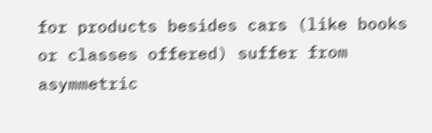for products besides cars (like books or classes offered) suffer from asymmetric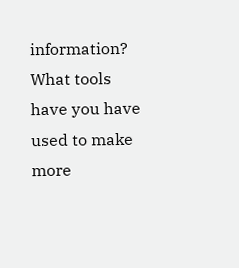information? What tools have you have used to make more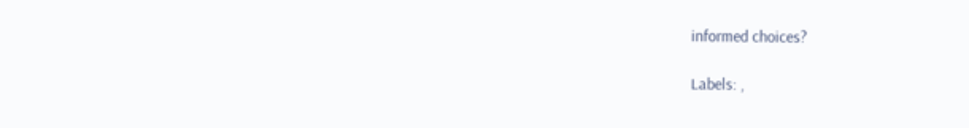informed choices?

Labels: ,